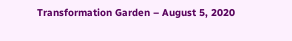Transformation Garden – August 5, 2020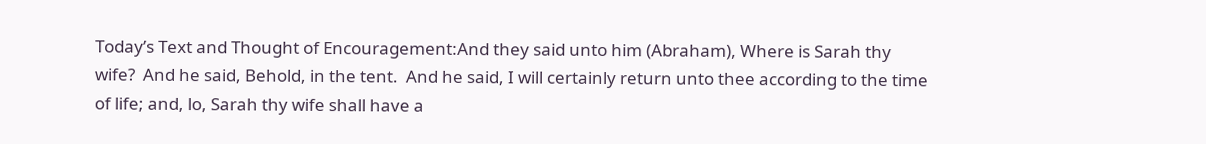Today’s Text and Thought of Encouragement:And they said unto him (Abraham), Where is Sarah thy wife?  And he said, Behold, in the tent.  And he said, I will certainly return unto thee according to the time of life; and, lo, Sarah thy wife shall have a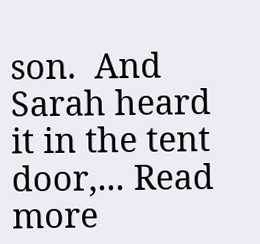son.  And Sarah heard it in the tent door,... Read more